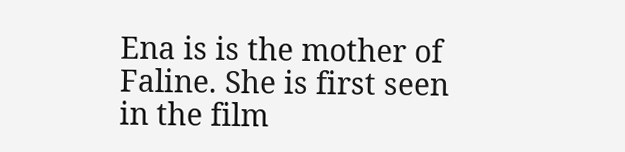Ena is is the mother of Faline. She is first seen in the film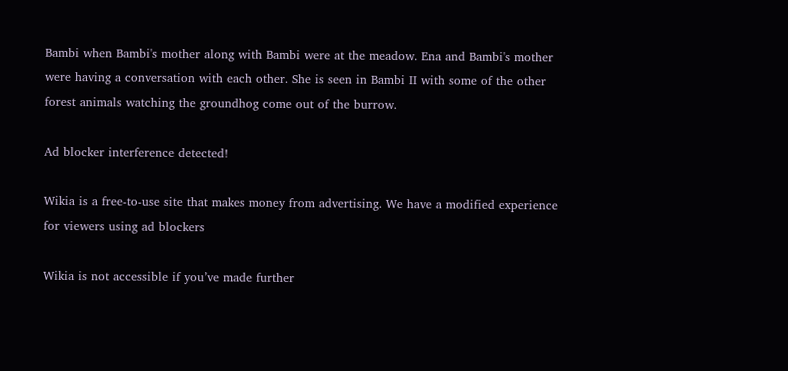Bambi when Bambi's mother along with Bambi were at the meadow. Ena and Bambi's mother were having a conversation with each other. She is seen in Bambi II with some of the other forest animals watching the groundhog come out of the burrow.

Ad blocker interference detected!

Wikia is a free-to-use site that makes money from advertising. We have a modified experience for viewers using ad blockers

Wikia is not accessible if you’ve made further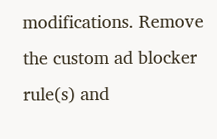modifications. Remove the custom ad blocker rule(s) and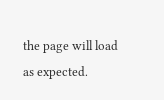the page will load as expected.